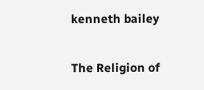kenneth bailey

The Religion of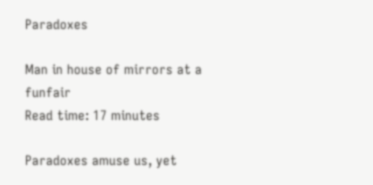Paradoxes

Man in house of mirrors at a funfair
Read time: 17 minutes

Paradoxes amuse us, yet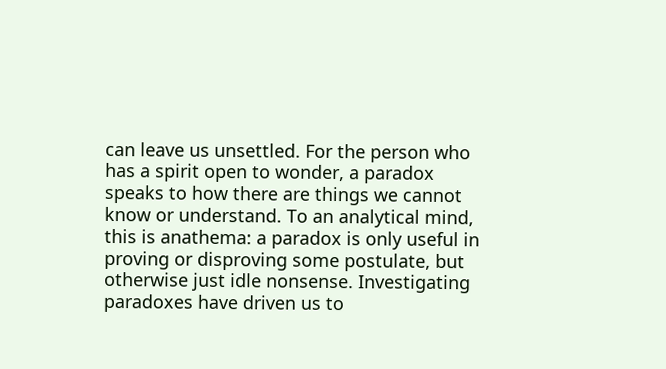can leave us unsettled. For the person who has a spirit open to wonder, a paradox speaks to how there are things we cannot know or understand. To an analytical mind, this is anathema: a paradox is only useful in proving or disproving some postulate, but otherwise just idle nonsense. Investigating paradoxes have driven us to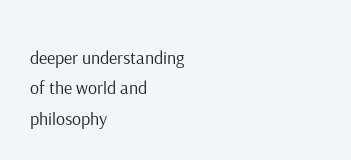deeper understanding of the world and philosophy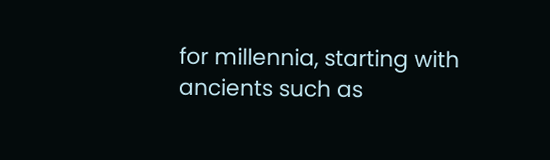for millennia, starting with ancients such as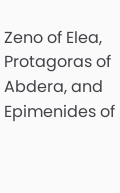Zeno of Elea, Protagoras of Abdera, and Epimenides of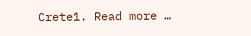Crete1. Read more …